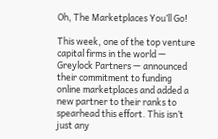Oh, The Marketplaces You’ll Go!

This week, one of the top venture capital firms in the world — Greylock Partners — announced their commitment to funding online marketplaces and added a new partner to their ranks to spearhead this effort. This isn’t just any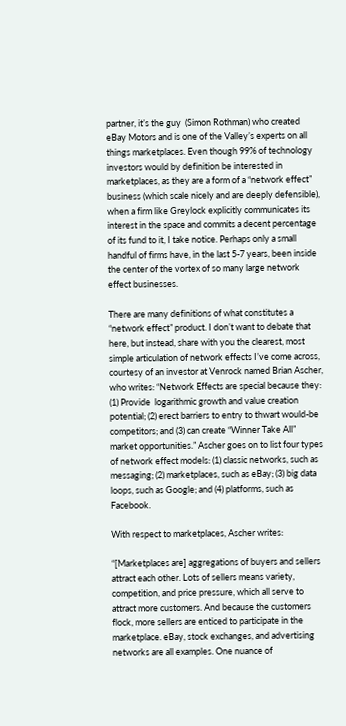partner, it’s the guy  (Simon Rothman) who created eBay Motors and is one of the Valley’s experts on all things marketplaces. Even though 99% of technology investors would by definition be interested in marketplaces, as they are a form of a “network effect” business (which scale nicely and are deeply defensible), when a firm like Greylock explicitly communicates its interest in the space and commits a decent percentage of its fund to it, I take notice. Perhaps only a small handful of firms have, in the last 5-7 years, been inside the center of the vortex of so many large network effect businesses.

There are many definitions of what constitutes a “network effect” product. I don’t want to debate that here, but instead, share with you the clearest, most simple articulation of network effects I’ve come across, courtesy of an investor at Venrock named Brian Ascher, who writes: “Network Effects are special because they: (1) Provide  logarithmic growth and value creation potential; (2) erect barriers to entry to thwart would-be competitors; and (3) can create “Winner Take All” market opportunities.” Ascher goes on to list four types of network effect models: (1) classic networks, such as messaging; (2) marketplaces, such as eBay; (3) big data loops, such as Google; and (4) platforms, such as Facebook.

With respect to marketplaces, Ascher writes:

“[Marketplaces are] aggregations of buyers and sellers attract each other. Lots of sellers means variety, competition, and price pressure, which all serve to attract more customers. And because the customers flock, more sellers are enticed to participate in the marketplace. eBay, stock exchanges, and advertising networks are all examples. One nuance of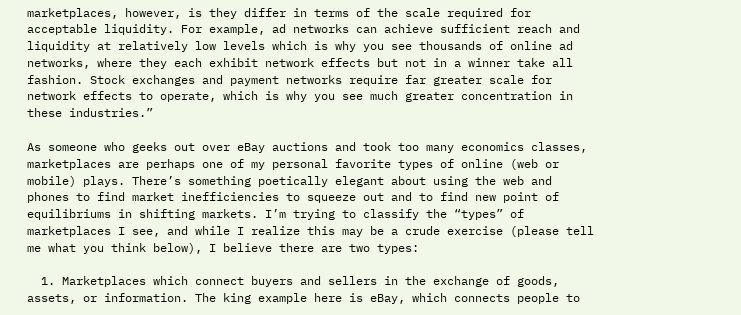marketplaces, however, is they differ in terms of the scale required for acceptable liquidity. For example, ad networks can achieve sufficient reach and liquidity at relatively low levels which is why you see thousands of online ad networks, where they each exhibit network effects but not in a winner take all fashion. Stock exchanges and payment networks require far greater scale for network effects to operate, which is why you see much greater concentration in these industries.”

As someone who geeks out over eBay auctions and took too many economics classes, marketplaces are perhaps one of my personal favorite types of online (web or mobile) plays. There’s something poetically elegant about using the web and phones to find market inefficiencies to squeeze out and to find new point of equilibriums in shifting markets. I’m trying to classify the “types” of marketplaces I see, and while I realize this may be a crude exercise (please tell me what you think below), I believe there are two types:

  1. Marketplaces which connect buyers and sellers in the exchange of goods, assets, or information. The king example here is eBay, which connects people to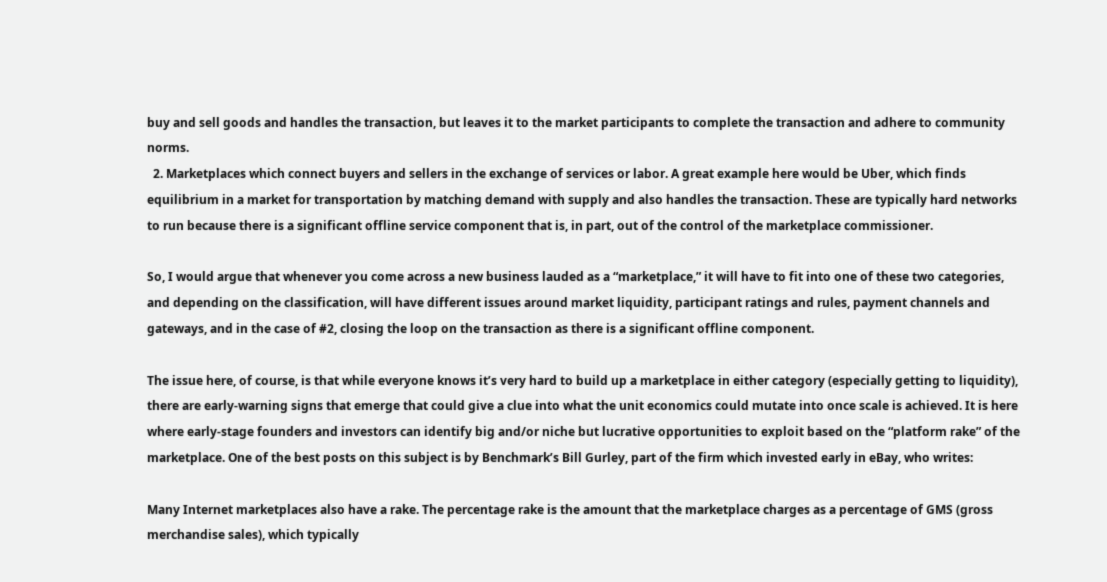buy and sell goods and handles the transaction, but leaves it to the market participants to complete the transaction and adhere to community norms.
  2. Marketplaces which connect buyers and sellers in the exchange of services or labor. A great example here would be Uber, which finds equilibrium in a market for transportation by matching demand with supply and also handles the transaction. These are typically hard networks to run because there is a significant offline service component that is, in part, out of the control of the marketplace commissioner.

So, I would argue that whenever you come across a new business lauded as a “marketplace,” it will have to fit into one of these two categories, and depending on the classification, will have different issues around market liquidity, participant ratings and rules, payment channels and gateways, and in the case of #2, closing the loop on the transaction as there is a significant offline component.

The issue here, of course, is that while everyone knows it’s very hard to build up a marketplace in either category (especially getting to liquidity), there are early-warning signs that emerge that could give a clue into what the unit economics could mutate into once scale is achieved. It is here where early-stage founders and investors can identify big and/or niche but lucrative opportunities to exploit based on the “platform rake” of the marketplace. One of the best posts on this subject is by Benchmark’s Bill Gurley, part of the firm which invested early in eBay, who writes:

Many Internet marketplaces also have a rake. The percentage rake is the amount that the marketplace charges as a percentage of GMS (gross merchandise sales), which typically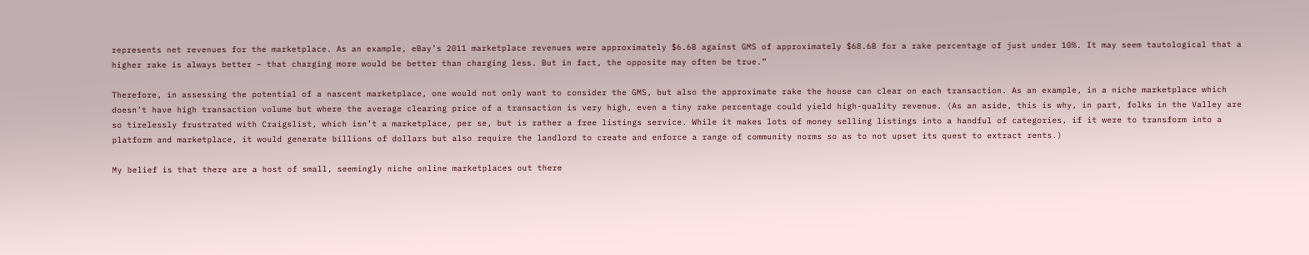represents net revenues for the marketplace. As an example, eBay’s 2011 marketplace revenues were approximately $6.6B against GMS of approximately $68.6B for a rake percentage of just under 10%. It may seem tautological that a higher rake is always better – that charging more would be better than charging less. But in fact, the opposite may often be true.”

Therefore, in assessing the potential of a nascent marketplace, one would not only want to consider the GMS, but also the approximate rake the house can clear on each transaction. As an example, in a niche marketplace which doesn’t have high transaction volume but where the average clearing price of a transaction is very high, even a tiny rake percentage could yield high-quality revenue. (As an aside, this is why, in part, folks in the Valley are so tirelessly frustrated with Craigslist, which isn’t a marketplace, per se, but is rather a free listings service. While it makes lots of money selling listings into a handful of categories, if it were to transform into a platform and marketplace, it would generate billions of dollars but also require the landlord to create and enforce a range of community norms so as to not upset its quest to extract rents.)

My belief is that there are a host of small, seemingly niche online marketplaces out there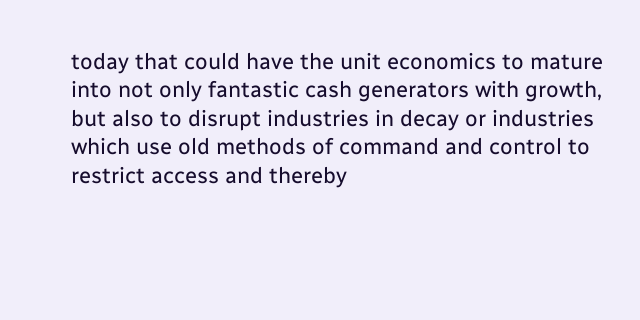today that could have the unit economics to mature into not only fantastic cash generators with growth, but also to disrupt industries in decay or industries which use old methods of command and control to restrict access and thereby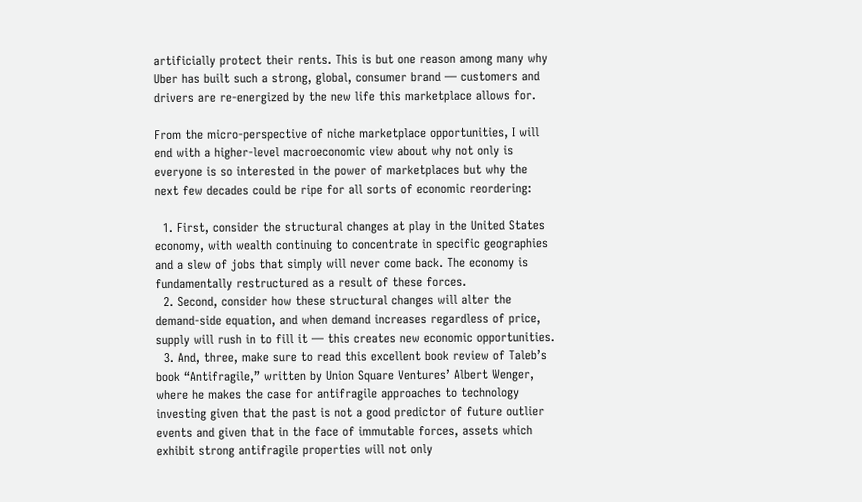artificially protect their rents. This is but one reason among many why Uber has built such a strong, global, consumer brand — customers and drivers are re-energized by the new life this marketplace allows for.

From the micro-perspective of niche marketplace opportunities, I will end with a higher-level macroeconomic view about why not only is everyone is so interested in the power of marketplaces but why the next few decades could be ripe for all sorts of economic reordering:

  1. First, consider the structural changes at play in the United States economy, with wealth continuing to concentrate in specific geographies and a slew of jobs that simply will never come back. The economy is fundamentally restructured as a result of these forces.
  2. Second, consider how these structural changes will alter the demand-side equation, and when demand increases regardless of price, supply will rush in to fill it — this creates new economic opportunities.
  3. And, three, make sure to read this excellent book review of Taleb’s book “Antifragile,” written by Union Square Ventures’ Albert Wenger, where he makes the case for antifragile approaches to technology investing given that the past is not a good predictor of future outlier events and given that in the face of immutable forces, assets which exhibit strong antifragile properties will not only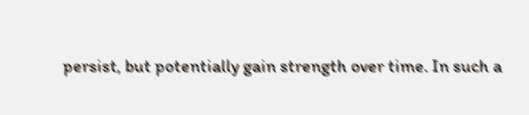persist, but potentially gain strength over time. In such a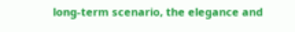long-term scenario, the elegance and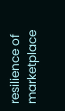resilience of marketplace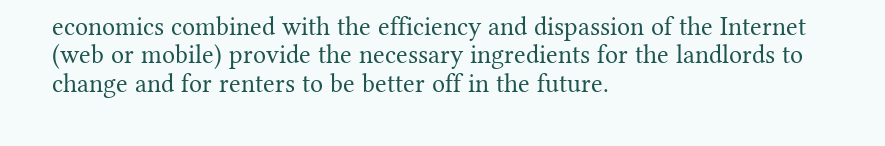economics combined with the efficiency and dispassion of the Internet (web or mobile) provide the necessary ingredients for the landlords to change and for renters to be better off in the future.